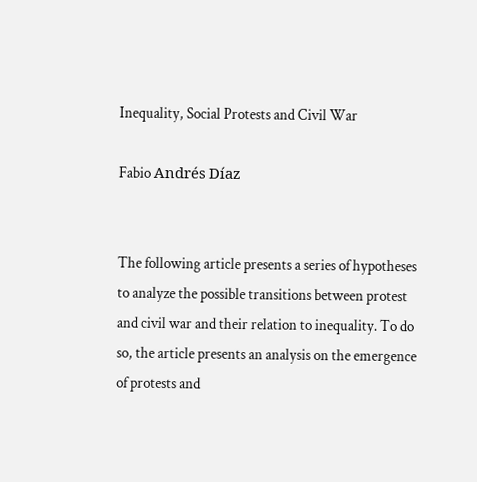Inequality, Social Protests and Civil War

Fabio Andrés Díaz


The following article presents a series of hypotheses to analyze the possible transitions between protest and civil war and their relation to inequality. To do so, the article presents an analysis on the emergence of protests and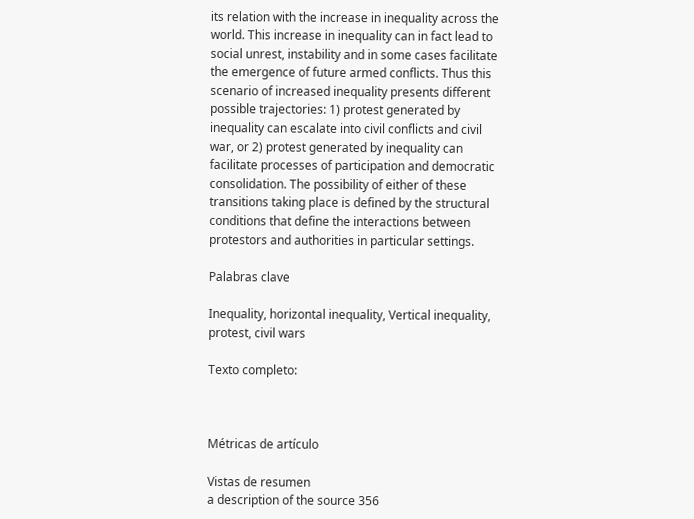its relation with the increase in inequality across the world. This increase in inequality can in fact lead to social unrest, instability and in some cases facilitate the emergence of future armed conflicts. Thus this scenario of increased inequality presents different possible trajectories: 1) protest generated by inequality can escalate into civil conflicts and civil war, or 2) protest generated by inequality can facilitate processes of participation and democratic consolidation. The possibility of either of these transitions taking place is defined by the structural conditions that define the interactions between protestors and authorities in particular settings.

Palabras clave

Inequality, horizontal inequality, Vertical inequality, protest, civil wars

Texto completo:



Métricas de artículo

Vistas de resumen
a description of the source 356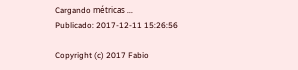Cargando métricas ...
Publicado: 2017-12-11 15:26:56

Copyright (c) 2017 Fabio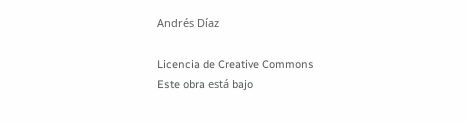Andrés Díaz

Licencia de Creative Commons
Este obra está bajo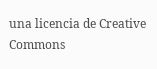una licencia de Creative Commons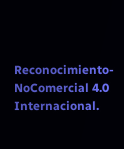Reconocimiento-NoComercial 4.0 Internacional.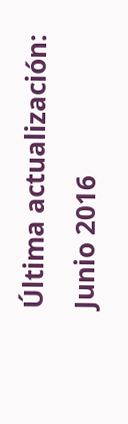Última actualización: Junio 2016